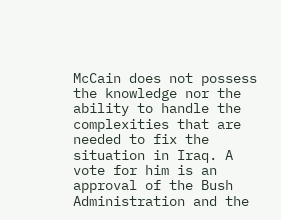McCain does not possess the knowledge nor the ability to handle the complexities that are needed to fix the situation in Iraq. A vote for him is an approval of the Bush Administration and the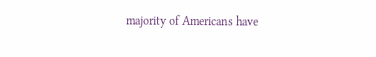majority of Americans have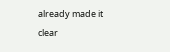already made it clear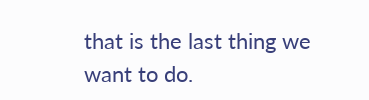that is the last thing we want to do.